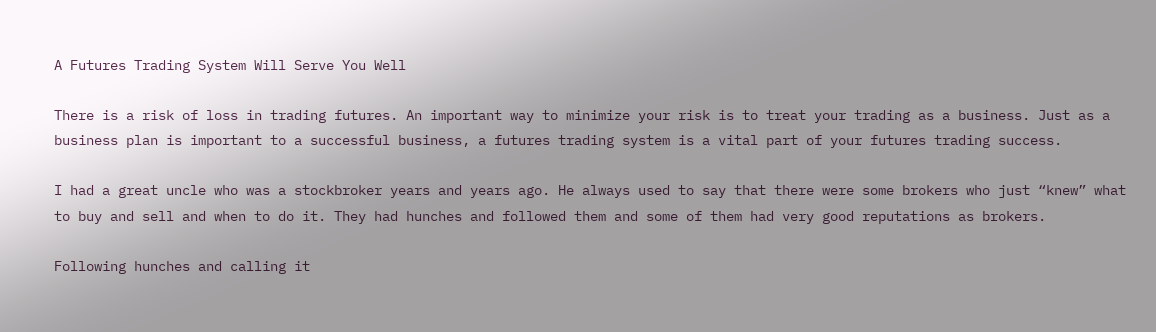A Futures Trading System Will Serve You Well

There is a risk of loss in trading futures. An important way to minimize your risk is to treat your trading as a business. Just as a business plan is important to a successful business, a futures trading system is a vital part of your futures trading success.

I had a great uncle who was a stockbroker years and years ago. He always used to say that there were some brokers who just “knew” what to buy and sell and when to do it. They had hunches and followed them and some of them had very good reputations as brokers.

Following hunches and calling it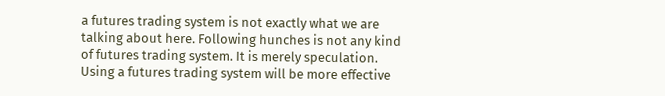a futures trading system is not exactly what we are talking about here. Following hunches is not any kind of futures trading system. It is merely speculation. Using a futures trading system will be more effective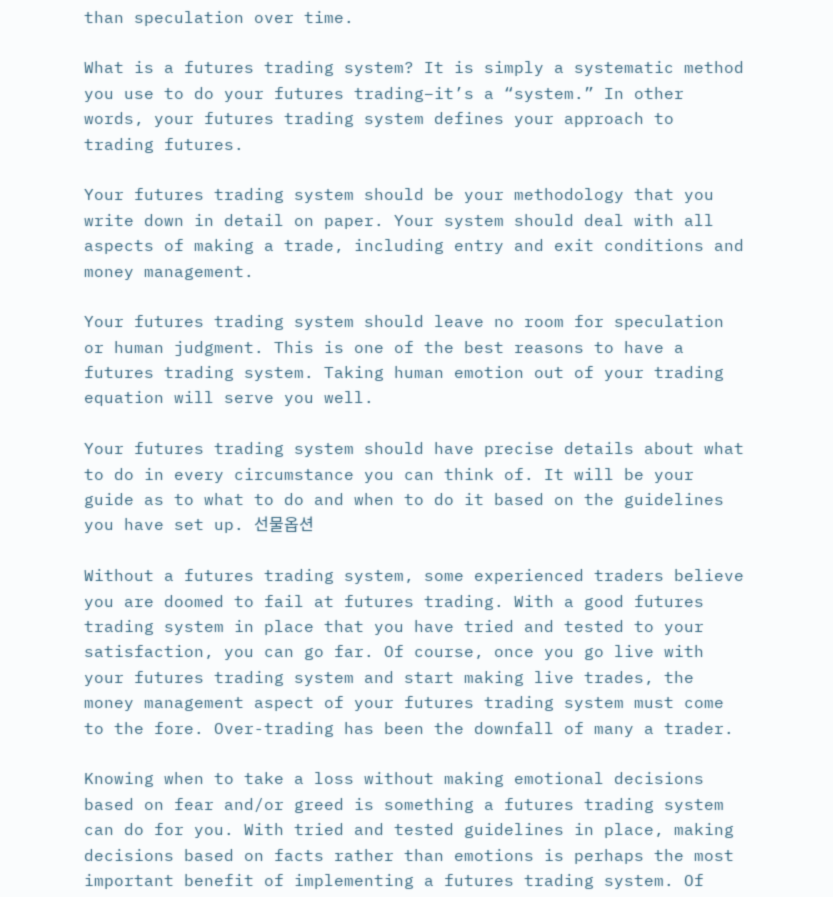than speculation over time.

What is a futures trading system? It is simply a systematic method you use to do your futures trading–it’s a “system.” In other words, your futures trading system defines your approach to trading futures.

Your futures trading system should be your methodology that you write down in detail on paper. Your system should deal with all aspects of making a trade, including entry and exit conditions and money management.

Your futures trading system should leave no room for speculation or human judgment. This is one of the best reasons to have a futures trading system. Taking human emotion out of your trading equation will serve you well.

Your futures trading system should have precise details about what to do in every circumstance you can think of. It will be your guide as to what to do and when to do it based on the guidelines you have set up. 선물옵션

Without a futures trading system, some experienced traders believe you are doomed to fail at futures trading. With a good futures trading system in place that you have tried and tested to your satisfaction, you can go far. Of course, once you go live with your futures trading system and start making live trades, the money management aspect of your futures trading system must come to the fore. Over-trading has been the downfall of many a trader.

Knowing when to take a loss without making emotional decisions based on fear and/or greed is something a futures trading system can do for you. With tried and tested guidelines in place, making decisions based on facts rather than emotions is perhaps the most important benefit of implementing a futures trading system. Of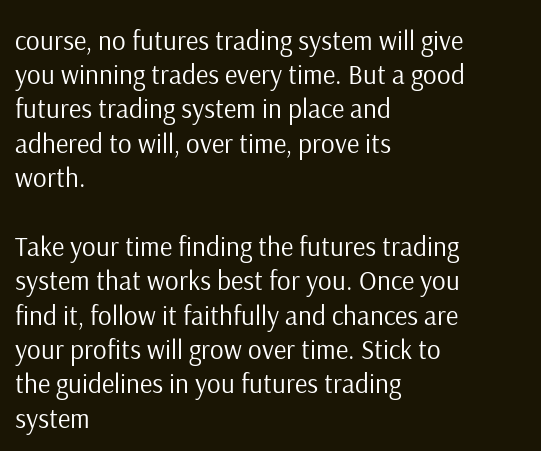course, no futures trading system will give you winning trades every time. But a good futures trading system in place and adhered to will, over time, prove its worth.

Take your time finding the futures trading system that works best for you. Once you find it, follow it faithfully and chances are your profits will grow over time. Stick to the guidelines in you futures trading system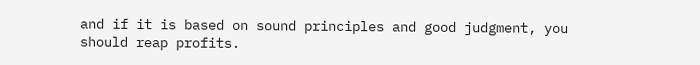and if it is based on sound principles and good judgment, you should reap profits.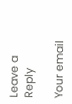Leave a Reply

Your email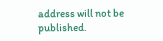address will not be published.